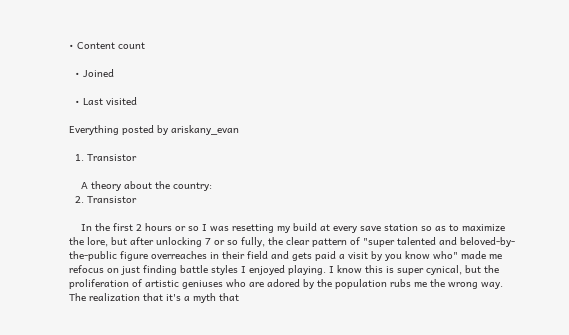• Content count

  • Joined

  • Last visited

Everything posted by ariskany_evan

  1. Transistor

    A theory about the country:
  2. Transistor

    In the first 2 hours or so I was resetting my build at every save station so as to maximize the lore, but after unlocking 7 or so fully, the clear pattern of "super talented and beloved-by-the-public figure overreaches in their field and gets paid a visit by you know who" made me refocus on just finding battle styles I enjoyed playing. I know this is super cynical, but the proliferation of artistic geniuses who are adored by the population rubs me the wrong way. The realization that it's a myth that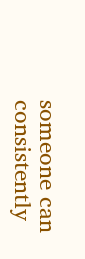someone can consistently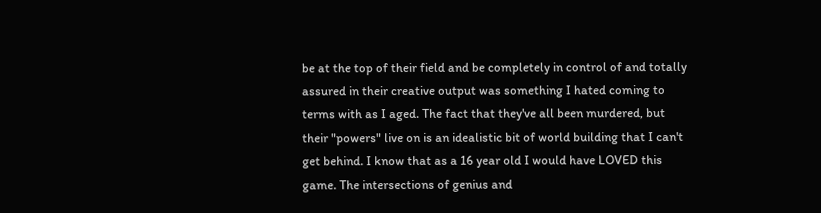be at the top of their field and be completely in control of and totally assured in their creative output was something I hated coming to terms with as I aged. The fact that they've all been murdered, but their "powers" live on is an idealistic bit of world building that I can't get behind. I know that as a 16 year old I would have LOVED this game. The intersections of genius and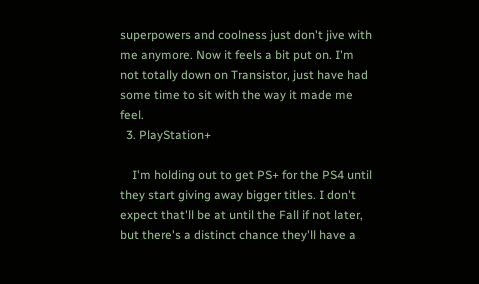superpowers and coolness just don't jive with me anymore. Now it feels a bit put on. I'm not totally down on Transistor, just have had some time to sit with the way it made me feel.
  3. PlayStation+

    I'm holding out to get PS+ for the PS4 until they start giving away bigger titles. I don't expect that'll be at until the Fall if not later, but there's a distinct chance they'll have a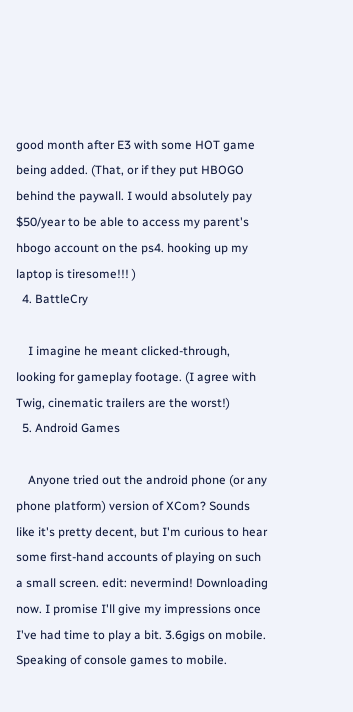good month after E3 with some HOT game being added. (That, or if they put HBOGO behind the paywall. I would absolutely pay $50/year to be able to access my parent's hbogo account on the ps4. hooking up my laptop is tiresome!!! )
  4. BattleCry

    I imagine he meant clicked-through, looking for gameplay footage. (I agree with Twig, cinematic trailers are the worst!)
  5. Android Games

    Anyone tried out the android phone (or any phone platform) version of XCom? Sounds like it's pretty decent, but I'm curious to hear some first-hand accounts of playing on such a small screen. edit: nevermind! Downloading now. I promise I'll give my impressions once I've had time to play a bit. 3.6gigs on mobile. Speaking of console games to mobile.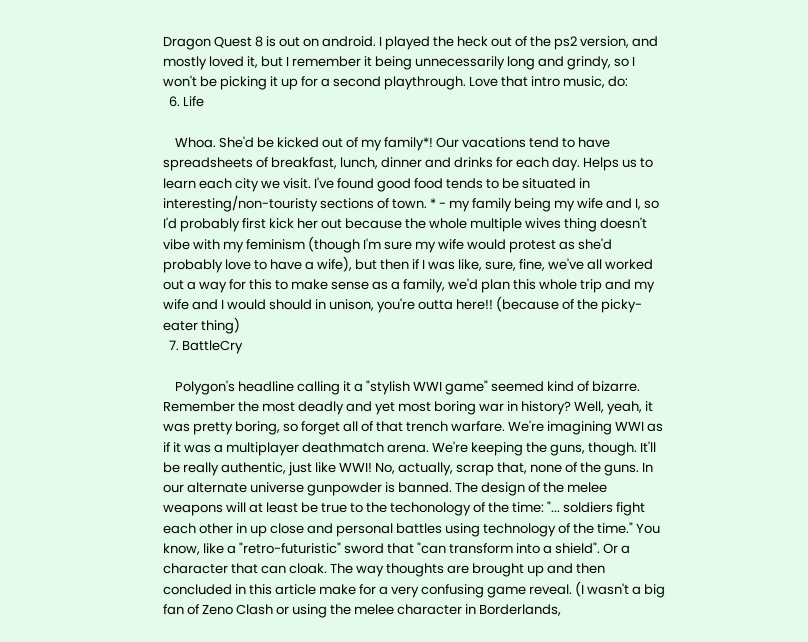Dragon Quest 8 is out on android. I played the heck out of the ps2 version, and mostly loved it, but I remember it being unnecessarily long and grindy, so I won't be picking it up for a second playthrough. Love that intro music, do:
  6. Life

    Whoa. She'd be kicked out of my family*! Our vacations tend to have spreadsheets of breakfast, lunch, dinner and drinks for each day. Helps us to learn each city we visit. I've found good food tends to be situated in interesting/non-touristy sections of town. * - my family being my wife and I, so I'd probably first kick her out because the whole multiple wives thing doesn't vibe with my feminism (though I'm sure my wife would protest as she'd probably love to have a wife), but then if I was like, sure, fine, we've all worked out a way for this to make sense as a family, we'd plan this whole trip and my wife and I would should in unison, you're outta here!! (because of the picky-eater thing)
  7. BattleCry

    Polygon's headline calling it a "stylish WWI game" seemed kind of bizarre. Remember the most deadly and yet most boring war in history? Well, yeah, it was pretty boring, so forget all of that trench warfare. We're imagining WWI as if it was a multiplayer deathmatch arena. We're keeping the guns, though. It'll be really authentic, just like WWI! No, actually, scrap that, none of the guns. In our alternate universe gunpowder is banned. The design of the melee weapons will at least be true to the techonology of the time: "... soldiers fight each other in up close and personal battles using technology of the time." You know, like a "retro-futuristic" sword that "can transform into a shield". Or a character that can cloak. The way thoughts are brought up and then concluded in this article make for a very confusing game reveal. (I wasn't a big fan of Zeno Clash or using the melee character in Borderlands,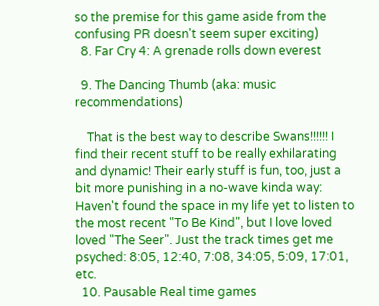so the premise for this game aside from the confusing PR doesn't seem super exciting)
  8. Far Cry 4: A grenade rolls down everest

  9. The Dancing Thumb (aka: music recommendations)

    That is the best way to describe Swans!!!!!! I find their recent stuff to be really exhilarating and dynamic! Their early stuff is fun, too, just a bit more punishing in a no-wave kinda way: Haven't found the space in my life yet to listen to the most recent "To Be Kind", but I love loved loved "The Seer". Just the track times get me psyched: 8:05, 12:40, 7:08, 34:05, 5:09, 17:01, etc.
  10. Pausable Real time games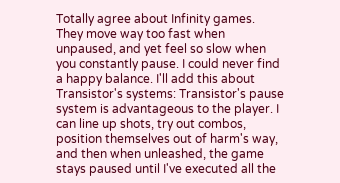Totally agree about Infinity games. They move way too fast when unpaused, and yet feel so slow when you constantly pause. I could never find a happy balance. I'll add this about Transistor's systems: Transistor's pause system is advantageous to the player. I can line up shots, try out combos, position themselves out of harm's way, and then when unleashed, the game stays paused until I've executed all the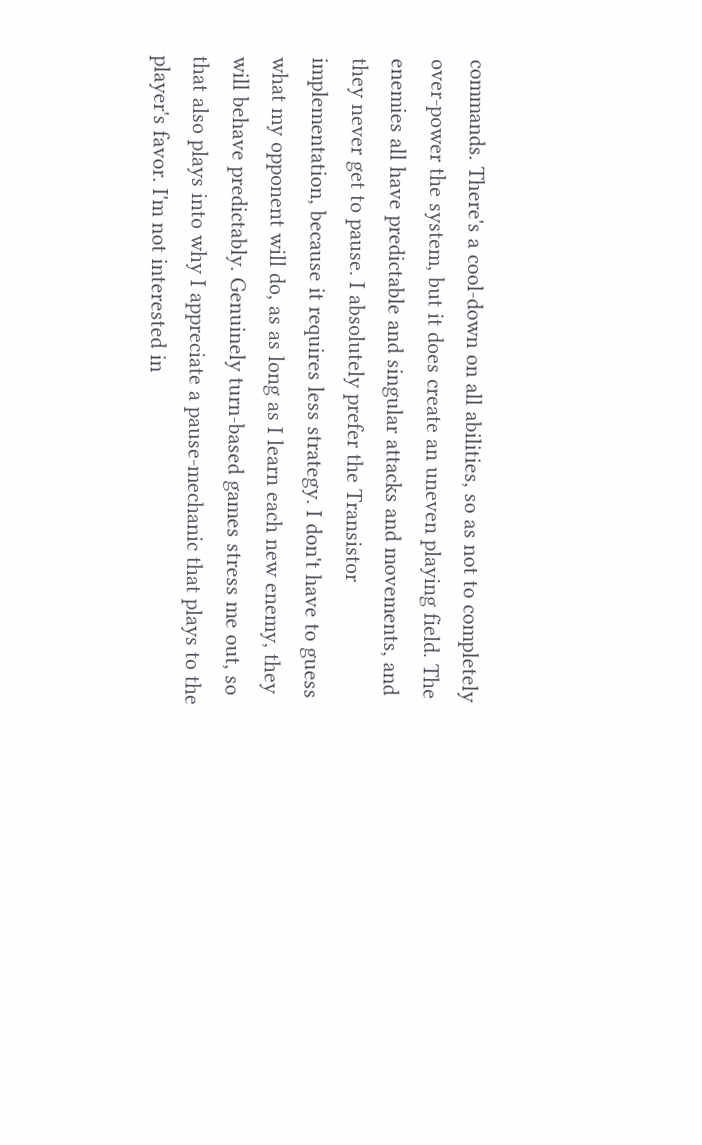commands. There's a cool-down on all abilities, so as not to completely over-power the system, but it does create an uneven playing field. The enemies all have predictable and singular attacks and movements, and they never get to pause. I absolutely prefer the Transistor implementation, because it requires less strategy. I don't have to guess what my opponent will do, as as long as I learn each new enemy, they will behave predictably. Genuinely turn-based games stress me out, so that also plays into why I appreciate a pause-mechanic that plays to the player's favor. I'm not interested in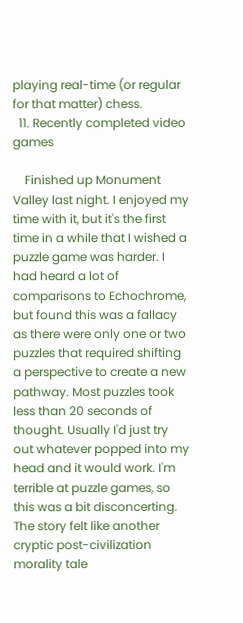playing real-time (or regular for that matter) chess.
  11. Recently completed video games

    Finished up Monument Valley last night. I enjoyed my time with it, but it's the first time in a while that I wished a puzzle game was harder. I had heard a lot of comparisons to Echochrome, but found this was a fallacy as there were only one or two puzzles that required shifting a perspective to create a new pathway. Most puzzles took less than 20 seconds of thought. Usually I'd just try out whatever popped into my head and it would work. I'm terrible at puzzle games, so this was a bit disconcerting. The story felt like another cryptic post-civilization morality tale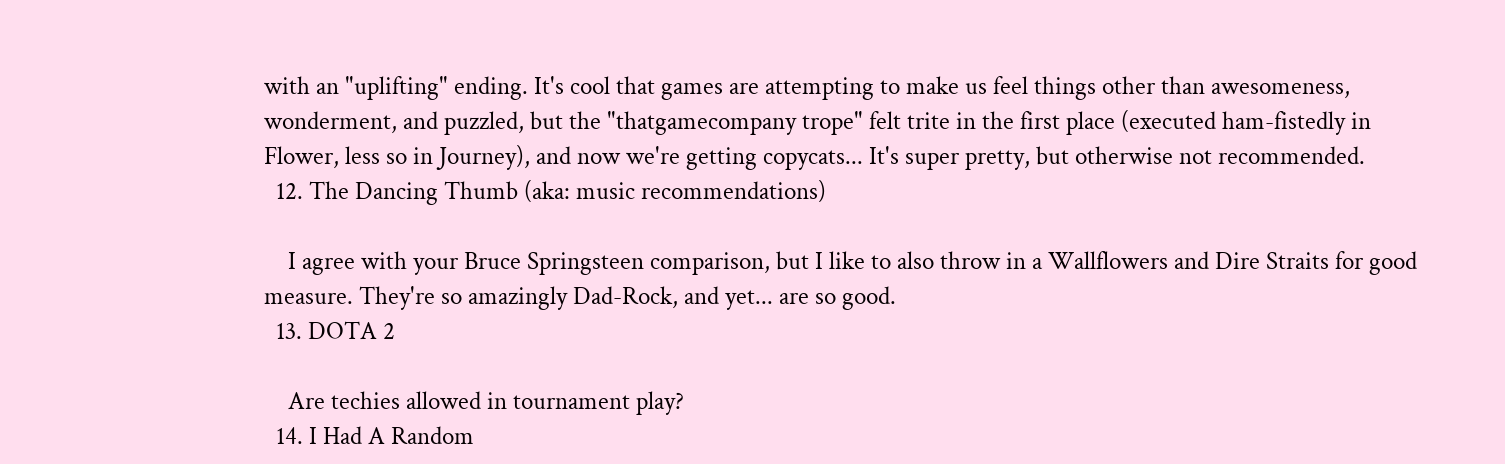with an "uplifting" ending. It's cool that games are attempting to make us feel things other than awesomeness, wonderment, and puzzled, but the "thatgamecompany trope" felt trite in the first place (executed ham-fistedly in Flower, less so in Journey), and now we're getting copycats... It's super pretty, but otherwise not recommended.
  12. The Dancing Thumb (aka: music recommendations)

    I agree with your Bruce Springsteen comparison, but I like to also throw in a Wallflowers and Dire Straits for good measure. They're so amazingly Dad-Rock, and yet... are so good.
  13. DOTA 2

    Are techies allowed in tournament play?
  14. I Had A Random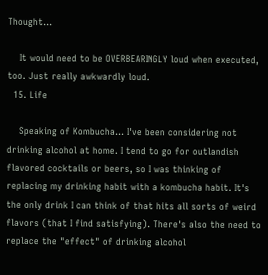Thought...

    It would need to be OVERBEARINGLY loud when executed, too. Just really awkwardly loud.
  15. Life

    Speaking of Kombucha... I've been considering not drinking alcohol at home. I tend to go for outlandish flavored cocktails or beers, so I was thinking of replacing my drinking habit with a kombucha habit. It's the only drink I can think of that hits all sorts of weird flavors (that I find satisfying). There's also the need to replace the "effect" of drinking alcohol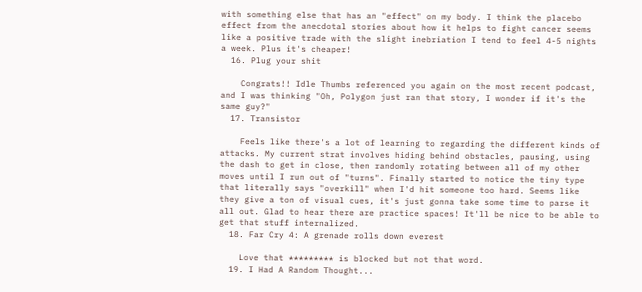with something else that has an "effect" on my body. I think the placebo effect from the anecdotal stories about how it helps to fight cancer seems like a positive trade with the slight inebriation I tend to feel 4-5 nights a week. Plus it's cheaper!
  16. Plug your shit

    Congrats!! Idle Thumbs referenced you again on the most recent podcast, and I was thinking "Oh, Polygon just ran that story, I wonder if it's the same guy?"
  17. Transistor

    Feels like there's a lot of learning to regarding the different kinds of attacks. My current strat involves hiding behind obstacles, pausing, using the dash to get in close, then randomly rotating between all of my other moves until I run out of "turns". Finally started to notice the tiny type that literally says "overkill" when I'd hit someone too hard. Seems like they give a ton of visual cues, it's just gonna take some time to parse it all out. Glad to hear there are practice spaces! It'll be nice to be able to get that stuff internalized.
  18. Far Cry 4: A grenade rolls down everest

    Love that ********* is blocked but not that word.
  19. I Had A Random Thought...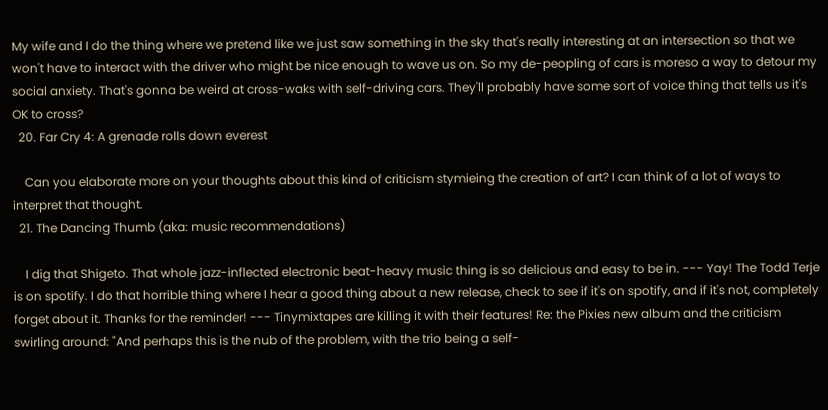My wife and I do the thing where we pretend like we just saw something in the sky that's really interesting at an intersection so that we won't have to interact with the driver who might be nice enough to wave us on. So my de-peopling of cars is moreso a way to detour my social anxiety. That's gonna be weird at cross-waks with self-driving cars. They'll probably have some sort of voice thing that tells us it's OK to cross?
  20. Far Cry 4: A grenade rolls down everest

    Can you elaborate more on your thoughts about this kind of criticism stymieing the creation of art? I can think of a lot of ways to interpret that thought.
  21. The Dancing Thumb (aka: music recommendations)

    I dig that Shigeto. That whole jazz-inflected electronic beat-heavy music thing is so delicious and easy to be in. --- Yay! The Todd Terje is on spotify. I do that horrible thing where I hear a good thing about a new release, check to see if it's on spotify, and if it's not, completely forget about it. Thanks for the reminder! --- Tinymixtapes are killing it with their features! Re: the Pixies new album and the criticism swirling around: "And perhaps this is the nub of the problem, with the trio being a self-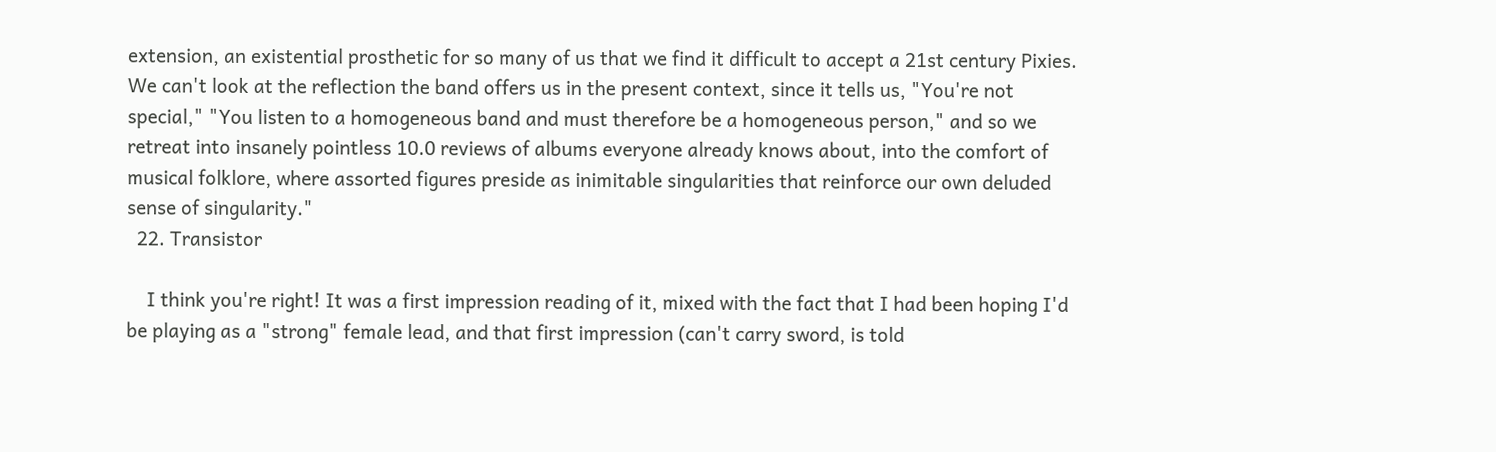extension, an existential prosthetic for so many of us that we find it difficult to accept a 21st century Pixies. We can't look at the reflection the band offers us in the present context, since it tells us, "You're not special," "You listen to a homogeneous band and must therefore be a homogeneous person," and so we retreat into insanely pointless 10.0 reviews of albums everyone already knows about, into the comfort of musical folklore, where assorted figures preside as inimitable singularities that reinforce our own deluded sense of singularity."
  22. Transistor

    I think you're right! It was a first impression reading of it, mixed with the fact that I had been hoping I'd be playing as a "strong" female lead, and that first impression (can't carry sword, is told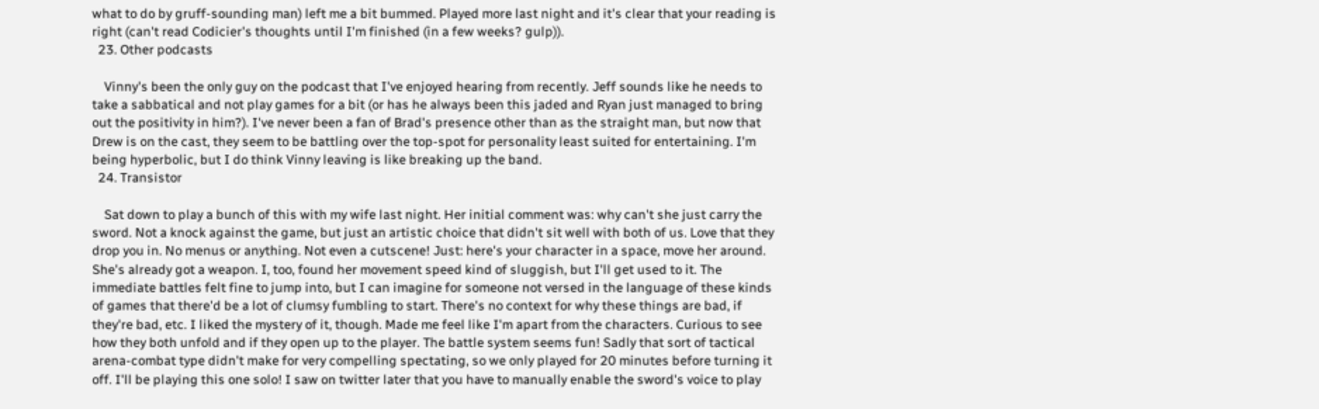what to do by gruff-sounding man) left me a bit bummed. Played more last night and it's clear that your reading is right (can't read Codicier's thoughts until I'm finished (in a few weeks? gulp)).
  23. Other podcasts

    Vinny's been the only guy on the podcast that I've enjoyed hearing from recently. Jeff sounds like he needs to take a sabbatical and not play games for a bit (or has he always been this jaded and Ryan just managed to bring out the positivity in him?). I've never been a fan of Brad's presence other than as the straight man, but now that Drew is on the cast, they seem to be battling over the top-spot for personality least suited for entertaining. I'm being hyperbolic, but I do think Vinny leaving is like breaking up the band.
  24. Transistor

    Sat down to play a bunch of this with my wife last night. Her initial comment was: why can't she just carry the sword. Not a knock against the game, but just an artistic choice that didn't sit well with both of us. Love that they drop you in. No menus or anything. Not even a cutscene! Just: here's your character in a space, move her around. She's already got a weapon. I, too, found her movement speed kind of sluggish, but I'll get used to it. The immediate battles felt fine to jump into, but I can imagine for someone not versed in the language of these kinds of games that there'd be a lot of clumsy fumbling to start. There's no context for why these things are bad, if they're bad, etc. I liked the mystery of it, though. Made me feel like I'm apart from the characters. Curious to see how they both unfold and if they open up to the player. The battle system seems fun! Sadly that sort of tactical arena-combat type didn't make for very compelling spectating, so we only played for 20 minutes before turning it off. I'll be playing this one solo! I saw on twitter later that you have to manually enable the sword's voice to play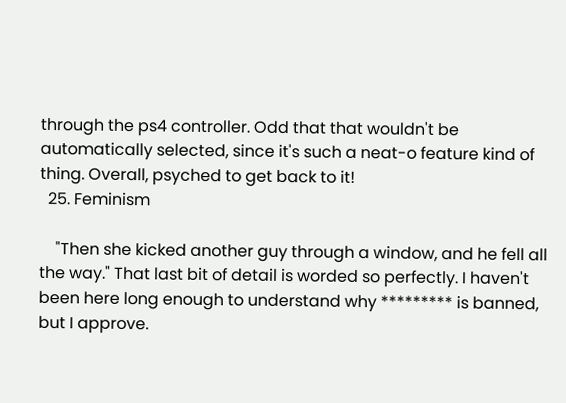through the ps4 controller. Odd that that wouldn't be automatically selected, since it's such a neat-o feature kind of thing. Overall, psyched to get back to it!
  25. Feminism

    "Then she kicked another guy through a window, and he fell all the way." That last bit of detail is worded so perfectly. I haven't been here long enough to understand why ********* is banned, but I approve.